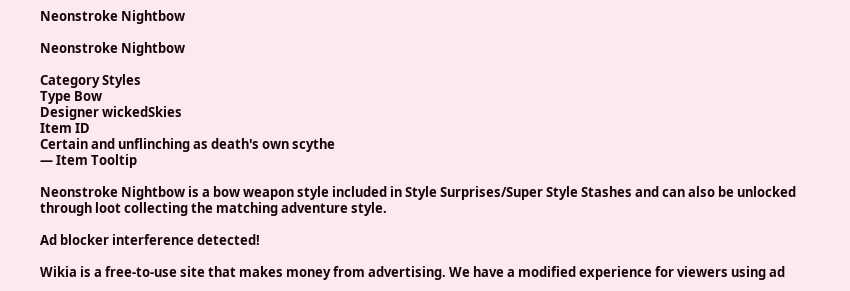Neonstroke Nightbow

Neonstroke Nightbow

Category Styles
Type Bow
Designer wickedSkies
Item ID
Certain and unflinching as death's own scythe
— Item Tooltip

Neonstroke Nightbow is a bow weapon style included in Style Surprises/Super Style Stashes and can also be unlocked through loot collecting the matching adventure style.

Ad blocker interference detected!

Wikia is a free-to-use site that makes money from advertising. We have a modified experience for viewers using ad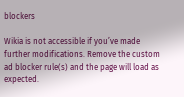blockers

Wikia is not accessible if you’ve made further modifications. Remove the custom ad blocker rule(s) and the page will load as expected.